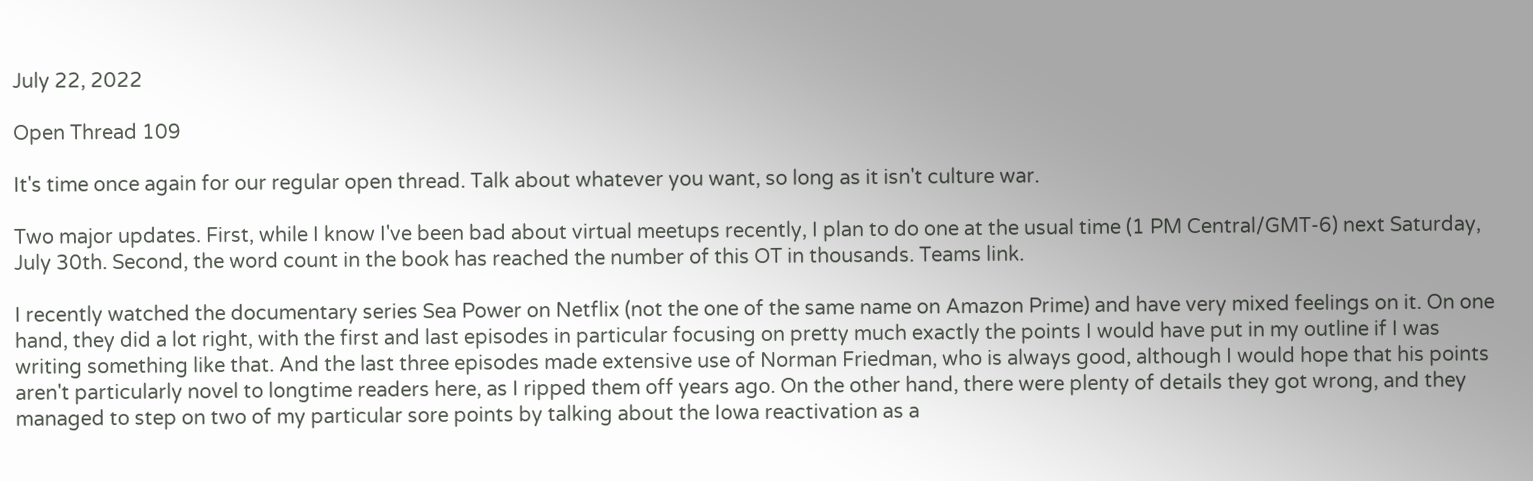July 22, 2022

Open Thread 109

It's time once again for our regular open thread. Talk about whatever you want, so long as it isn't culture war.

Two major updates. First, while I know I've been bad about virtual meetups recently, I plan to do one at the usual time (1 PM Central/GMT-6) next Saturday, July 30th. Second, the word count in the book has reached the number of this OT in thousands. Teams link.

I recently watched the documentary series Sea Power on Netflix (not the one of the same name on Amazon Prime) and have very mixed feelings on it. On one hand, they did a lot right, with the first and last episodes in particular focusing on pretty much exactly the points I would have put in my outline if I was writing something like that. And the last three episodes made extensive use of Norman Friedman, who is always good, although I would hope that his points aren't particularly novel to longtime readers here, as I ripped them off years ago. On the other hand, there were plenty of details they got wrong, and they managed to step on two of my particular sore points by talking about the Iowa reactivation as a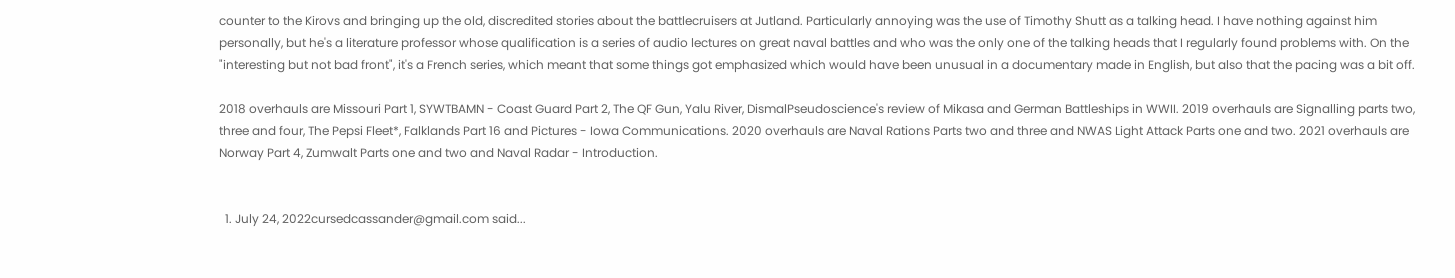counter to the Kirovs and bringing up the old, discredited stories about the battlecruisers at Jutland. Particularly annoying was the use of Timothy Shutt as a talking head. I have nothing against him personally, but he's a literature professor whose qualification is a series of audio lectures on great naval battles and who was the only one of the talking heads that I regularly found problems with. On the "interesting but not bad front", it's a French series, which meant that some things got emphasized which would have been unusual in a documentary made in English, but also that the pacing was a bit off.

2018 overhauls are Missouri Part 1, SYWTBAMN - Coast Guard Part 2, The QF Gun, Yalu River, DismalPseudoscience's review of Mikasa and German Battleships in WWII. 2019 overhauls are Signalling parts two, three and four, The Pepsi Fleet*, Falklands Part 16 and Pictures - Iowa Communications. 2020 overhauls are Naval Rations Parts two and three and NWAS Light Attack Parts one and two. 2021 overhauls are Norway Part 4, Zumwalt Parts one and two and Naval Radar - Introduction.


  1. July 24, 2022cursedcassander@gmail.com said...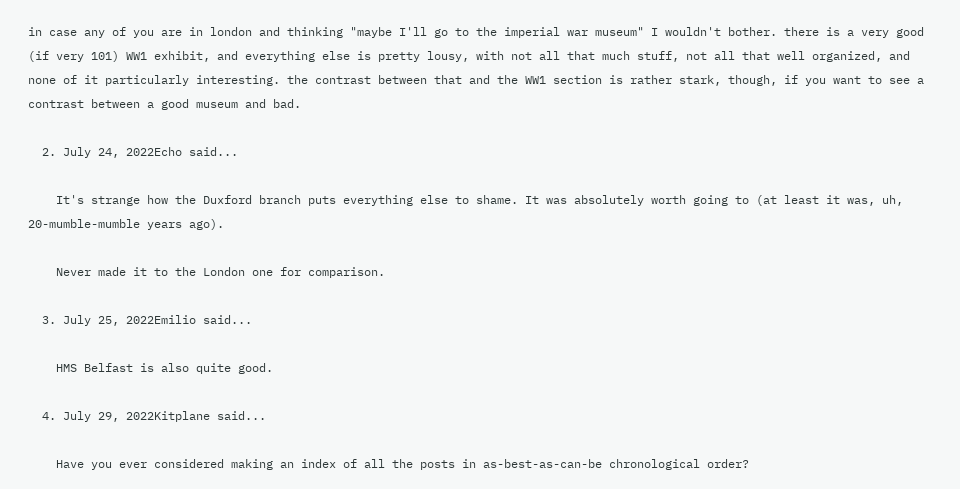in case any of you are in london and thinking "maybe I'll go to the imperial war museum" I wouldn't bother. there is a very good (if very 101) WW1 exhibit, and everything else is pretty lousy, with not all that much stuff, not all that well organized, and none of it particularly interesting. the contrast between that and the WW1 section is rather stark, though, if you want to see a contrast between a good museum and bad.

  2. July 24, 2022Echo said...

    It's strange how the Duxford branch puts everything else to shame. It was absolutely worth going to (at least it was, uh, 20-mumble-mumble years ago).

    Never made it to the London one for comparison.

  3. July 25, 2022Emilio said...

    HMS Belfast is also quite good.

  4. July 29, 2022Kitplane said...

    Have you ever considered making an index of all the posts in as-best-as-can-be chronological order?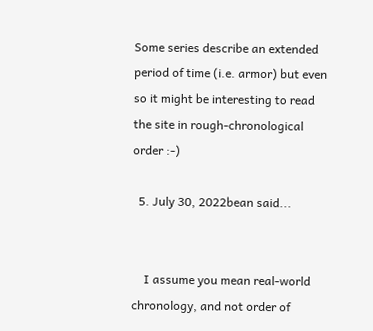Some series describe an extended period of time (i.e. armor) but even so it might be interesting to read the site in rough-chronological order :-)

  5. July 30, 2022bean said...


    I assume you mean real-world chronology, and not order of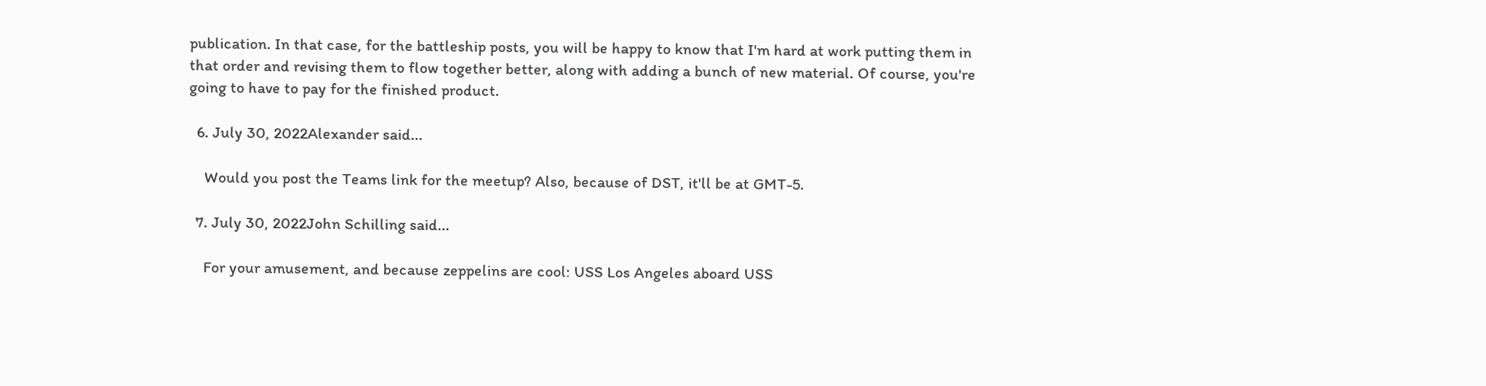publication. In that case, for the battleship posts, you will be happy to know that I'm hard at work putting them in that order and revising them to flow together better, along with adding a bunch of new material. Of course, you're going to have to pay for the finished product.

  6. July 30, 2022Alexander said...

    Would you post the Teams link for the meetup? Also, because of DST, it'll be at GMT-5.

  7. July 30, 2022John Schilling said...

    For your amusement, and because zeppelins are cool: USS Los Angeles aboard USS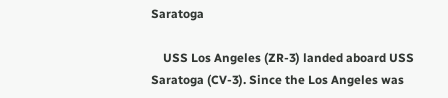Saratoga

    USS Los Angeles (ZR-3) landed aboard USS Saratoga (CV-3). Since the Los Angeles was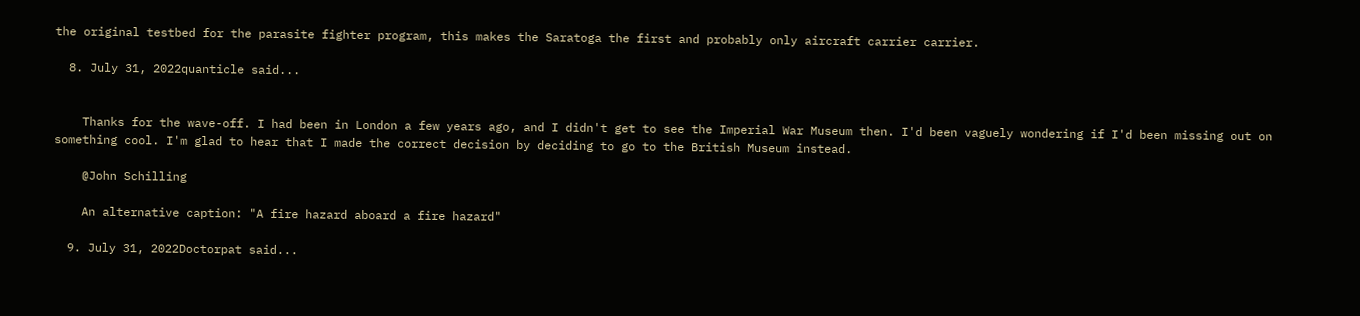the original testbed for the parasite fighter program, this makes the Saratoga the first and probably only aircraft carrier carrier.

  8. July 31, 2022quanticle said...


    Thanks for the wave-off. I had been in London a few years ago, and I didn't get to see the Imperial War Museum then. I'd been vaguely wondering if I'd been missing out on something cool. I'm glad to hear that I made the correct decision by deciding to go to the British Museum instead.

    @John Schilling

    An alternative caption: "A fire hazard aboard a fire hazard"

  9. July 31, 2022Doctorpat said...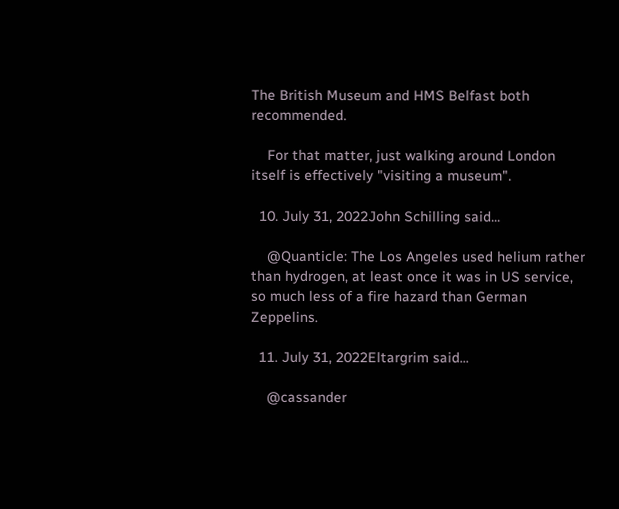The British Museum and HMS Belfast both recommended.

    For that matter, just walking around London itself is effectively "visiting a museum".

  10. July 31, 2022John Schilling said...

    @Quanticle: The Los Angeles used helium rather than hydrogen, at least once it was in US service, so much less of a fire hazard than German Zeppelins.

  11. July 31, 2022Eltargrim said...

    @cassander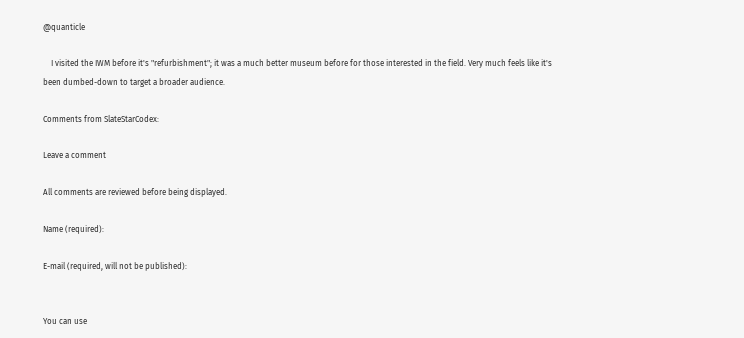@quanticle

    I visited the IWM before it's "refurbishment"; it was a much better museum before for those interested in the field. Very much feels like it's been dumbed-down to target a broader audience.

Comments from SlateStarCodex:

Leave a comment

All comments are reviewed before being displayed.

Name (required):

E-mail (required, will not be published):


You can use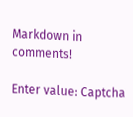Markdown in comments!

Enter value: Captcha